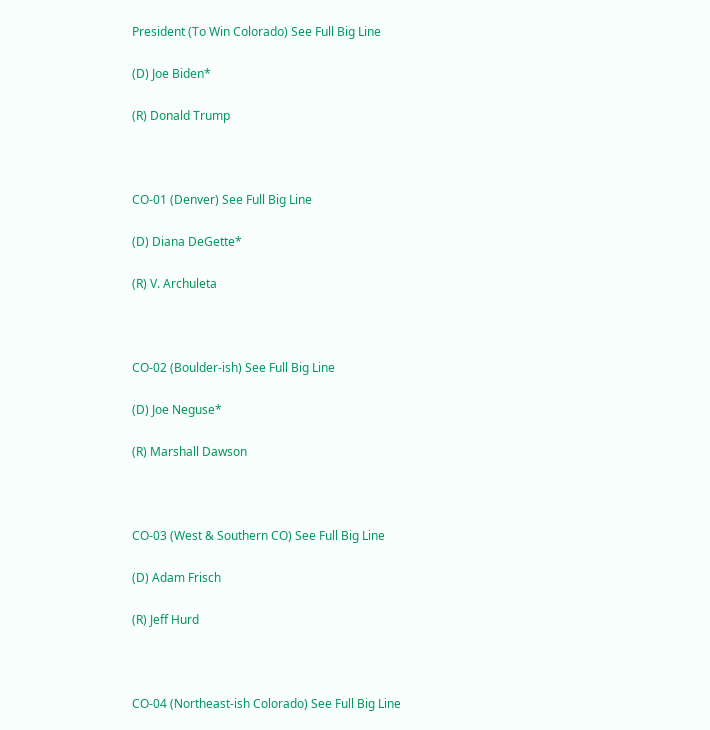President (To Win Colorado) See Full Big Line

(D) Joe Biden*

(R) Donald Trump



CO-01 (Denver) See Full Big Line

(D) Diana DeGette*

(R) V. Archuleta



CO-02 (Boulder-ish) See Full Big Line

(D) Joe Neguse*

(R) Marshall Dawson



CO-03 (West & Southern CO) See Full Big Line

(D) Adam Frisch

(R) Jeff Hurd



CO-04 (Northeast-ish Colorado) See Full Big Line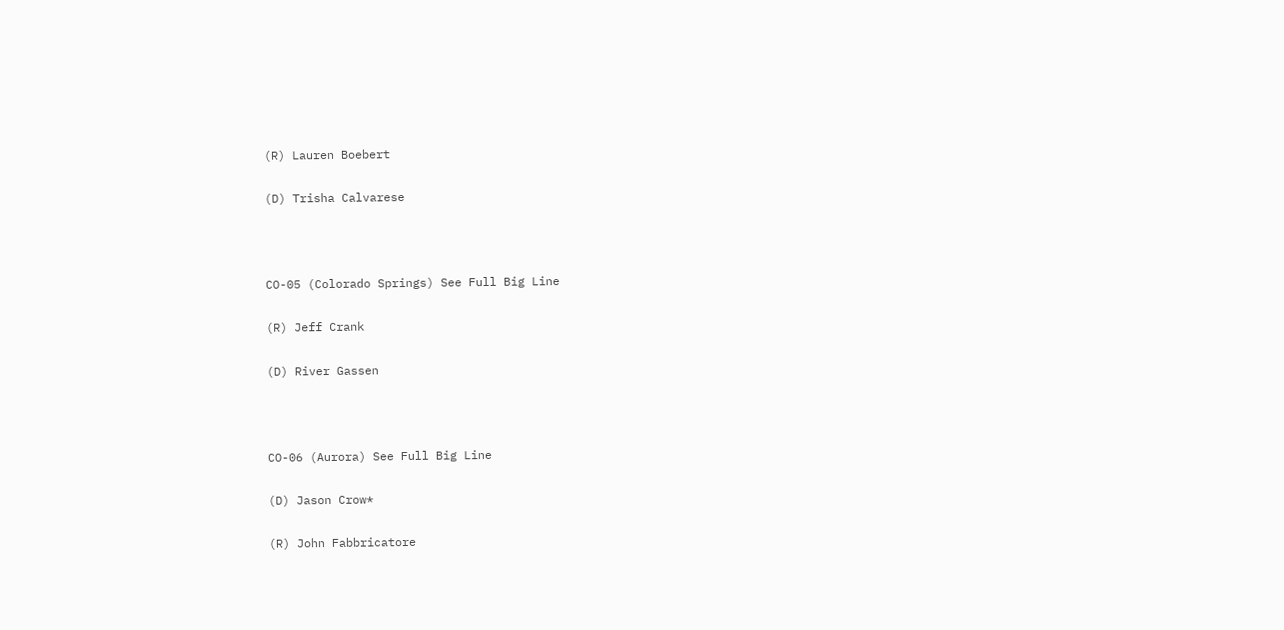(R) Lauren Boebert

(D) Trisha Calvarese



CO-05 (Colorado Springs) See Full Big Line

(R) Jeff Crank

(D) River Gassen



CO-06 (Aurora) See Full Big Line

(D) Jason Crow*

(R) John Fabbricatore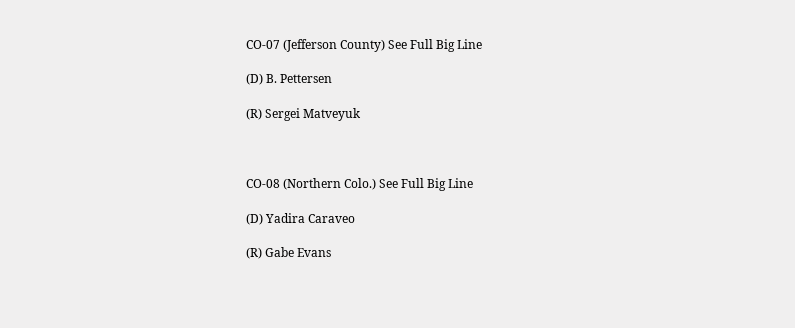CO-07 (Jefferson County) See Full Big Line

(D) B. Pettersen

(R) Sergei Matveyuk



CO-08 (Northern Colo.) See Full Big Line

(D) Yadira Caraveo

(R) Gabe Evans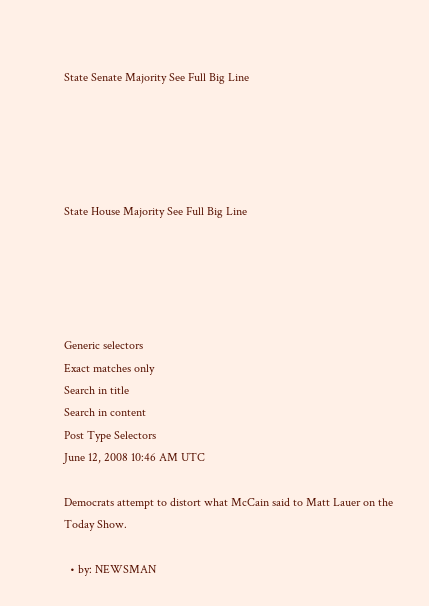State Senate Majority See Full Big Line





State House Majority See Full Big Line





Generic selectors
Exact matches only
Search in title
Search in content
Post Type Selectors
June 12, 2008 10:46 AM UTC

Democrats attempt to distort what McCain said to Matt Lauer on the Today Show.

  • by: NEWSMAN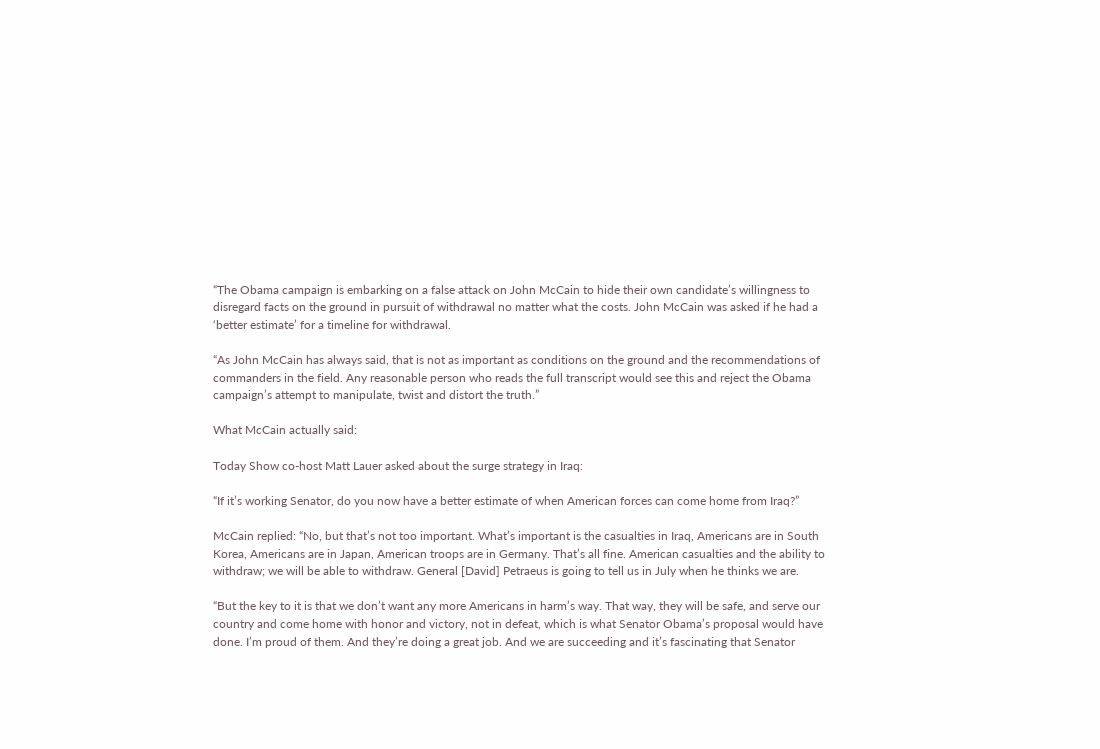“The Obama campaign is embarking on a false attack on John McCain to hide their own candidate’s willingness to disregard facts on the ground in pursuit of withdrawal no matter what the costs. John McCain was asked if he had a ‘better estimate’ for a timeline for withdrawal.

“As John McCain has always said, that is not as important as conditions on the ground and the recommendations of commanders in the field. Any reasonable person who reads the full transcript would see this and reject the Obama campaign’s attempt to manipulate, twist and distort the truth.”

What McCain actually said:

Today Show co-host Matt Lauer asked about the surge strategy in Iraq:

“If it’s working Senator, do you now have a better estimate of when American forces can come home from Iraq?”

McCain replied: “No, but that’s not too important. What’s important is the casualties in Iraq, Americans are in South Korea, Americans are in Japan, American troops are in Germany. That’s all fine. American casualties and the ability to withdraw; we will be able to withdraw. General [David] Petraeus is going to tell us in July when he thinks we are.

“But the key to it is that we don’t want any more Americans in harm’s way. That way, they will be safe, and serve our country and come home with honor and victory, not in defeat, which is what Senator Obama’s proposal would have done. I’m proud of them. And they’re doing a great job. And we are succeeding and it’s fascinating that Senator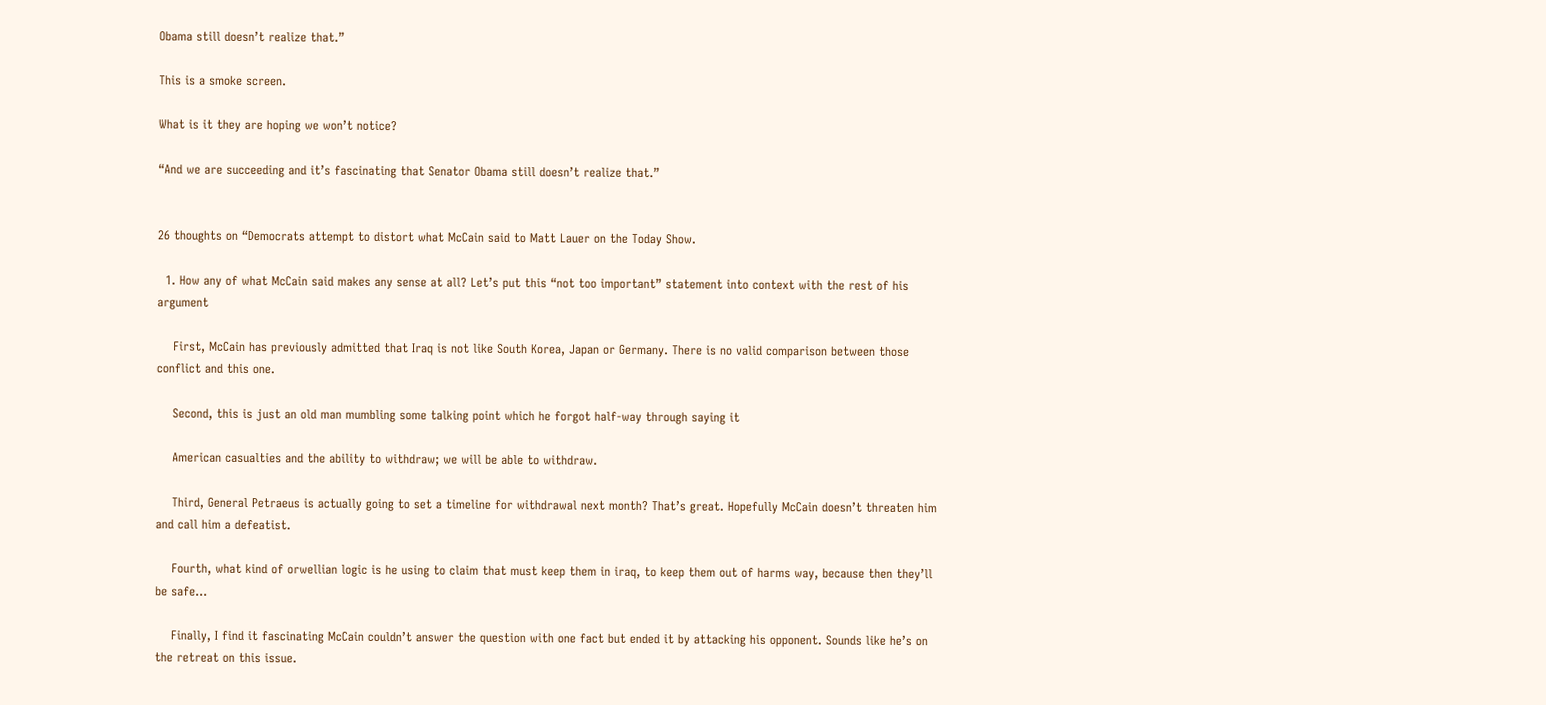Obama still doesn’t realize that.”

This is a smoke screen.

What is it they are hoping we won’t notice?

“And we are succeeding and it’s fascinating that Senator Obama still doesn’t realize that.”


26 thoughts on “Democrats attempt to distort what McCain said to Matt Lauer on the Today Show.

  1. How any of what McCain said makes any sense at all? Let’s put this “not too important” statement into context with the rest of his argument

    First, McCain has previously admitted that Iraq is not like South Korea, Japan or Germany. There is no valid comparison between those conflict and this one.

    Second, this is just an old man mumbling some talking point which he forgot half-way through saying it

    American casualties and the ability to withdraw; we will be able to withdraw.

    Third, General Petraeus is actually going to set a timeline for withdrawal next month? That’s great. Hopefully McCain doesn’t threaten him and call him a defeatist.

    Fourth, what kind of orwellian logic is he using to claim that must keep them in iraq, to keep them out of harms way, because then they’ll be safe…

    Finally, I find it fascinating McCain couldn’t answer the question with one fact but ended it by attacking his opponent. Sounds like he’s on the retreat on this issue.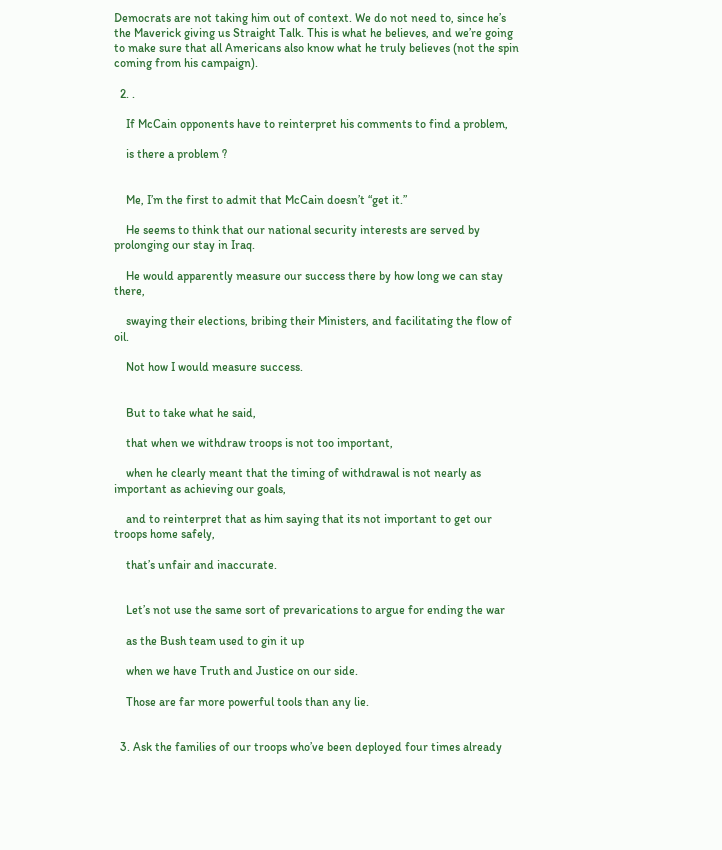Democrats are not taking him out of context. We do not need to, since he’s the Maverick giving us Straight Talk. This is what he believes, and we’re going to make sure that all Americans also know what he truly believes (not the spin coming from his campaign).

  2. .

    If McCain opponents have to reinterpret his comments to find a problem,

    is there a problem ?


    Me, I’m the first to admit that McCain doesn’t “get it.”

    He seems to think that our national security interests are served by prolonging our stay in Iraq.

    He would apparently measure our success there by how long we can stay there,

    swaying their elections, bribing their Ministers, and facilitating the flow of oil.

    Not how I would measure success.


    But to take what he said,

    that when we withdraw troops is not too important,

    when he clearly meant that the timing of withdrawal is not nearly as important as achieving our goals,

    and to reinterpret that as him saying that its not important to get our troops home safely,

    that’s unfair and inaccurate.


    Let’s not use the same sort of prevarications to argue for ending the war

    as the Bush team used to gin it up

    when we have Truth and Justice on our side.

    Those are far more powerful tools than any lie.


  3. Ask the families of our troops who’ve been deployed four times already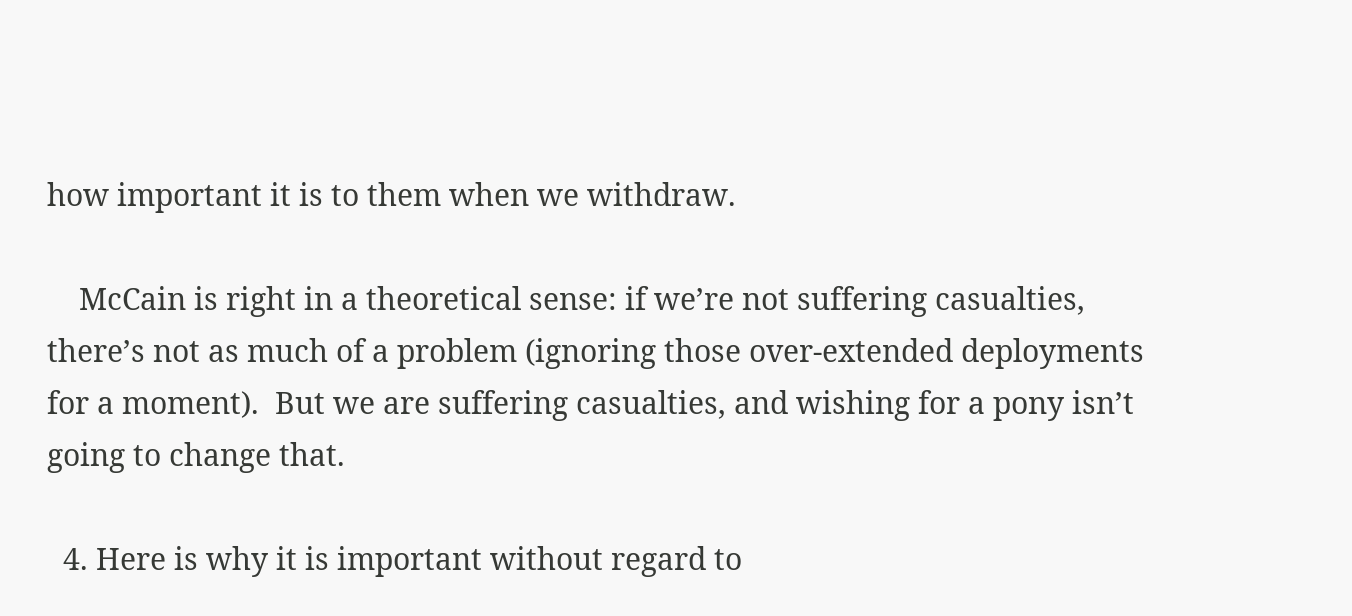how important it is to them when we withdraw.

    McCain is right in a theoretical sense: if we’re not suffering casualties, there’s not as much of a problem (ignoring those over-extended deployments for a moment).  But we are suffering casualties, and wishing for a pony isn’t going to change that.

  4. Here is why it is important without regard to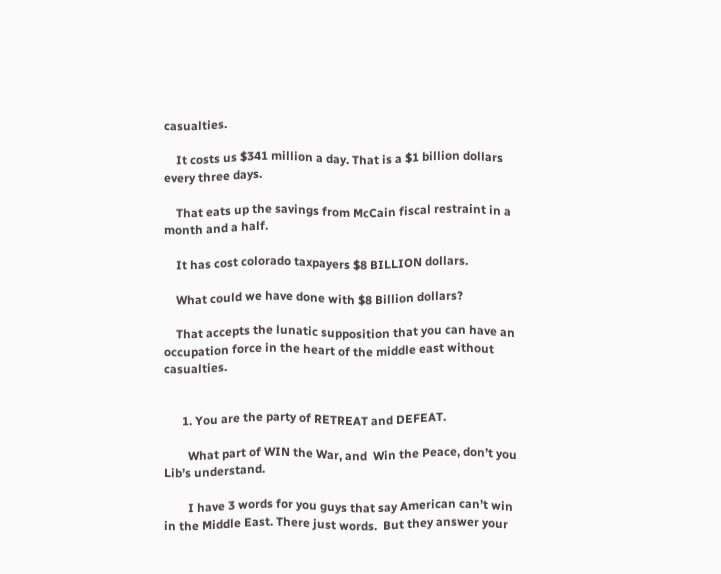casualties.

    It costs us $341 million a day. That is a $1 billion dollars every three days.

    That eats up the savings from McCain fiscal restraint in a month and a half.

    It has cost colorado taxpayers $8 BILLION dollars.

    What could we have done with $8 Billion dollars?

    That accepts the lunatic supposition that you can have an occupation force in the heart of the middle east without casualties.


      1. You are the party of RETREAT and DEFEAT.

        What part of WIN the War, and  Win the Peace, don’t you Lib’s understand.

        I have 3 words for you guys that say American can’t win in the Middle East. There just words.  But they answer your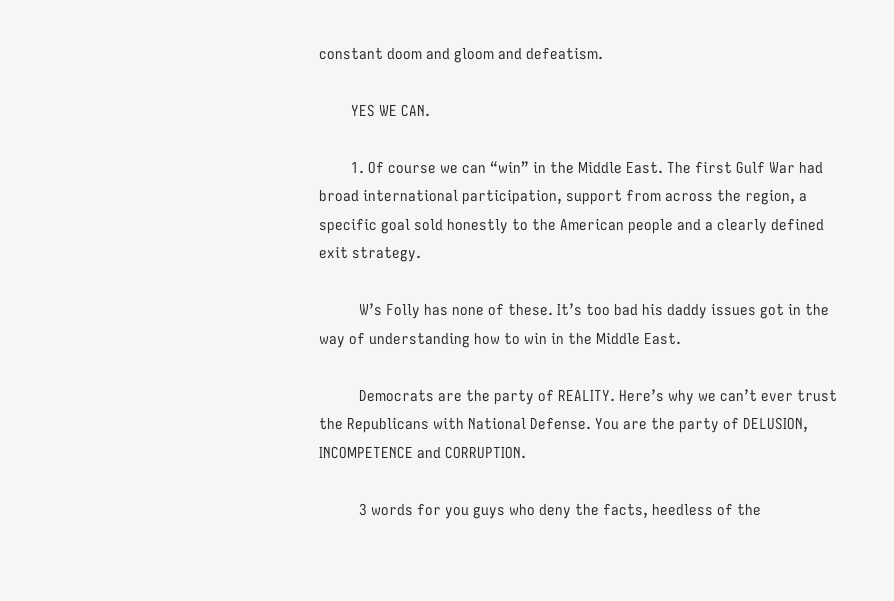constant doom and gloom and defeatism.

        YES WE CAN.

        1. Of course we can “win” in the Middle East. The first Gulf War had broad international participation, support from across the region, a specific goal sold honestly to the American people and a clearly defined exit strategy.

          W’s Folly has none of these. It’s too bad his daddy issues got in the way of understanding how to win in the Middle East.

          Democrats are the party of REALITY. Here’s why we can’t ever trust the Republicans with National Defense. You are the party of DELUSION, INCOMPETENCE and CORRUPTION.

          3 words for you guys who deny the facts, heedless of the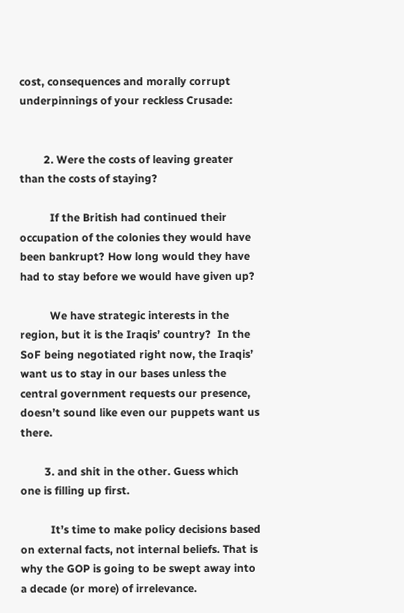cost, consequences and morally corrupt underpinnings of your reckless Crusade:


        2. Were the costs of leaving greater than the costs of staying?

          If the British had continued their occupation of the colonies they would have been bankrupt? How long would they have had to stay before we would have given up?

          We have strategic interests in the region, but it is the Iraqis’ country?  In the SoF being negotiated right now, the Iraqis’ want us to stay in our bases unless the central government requests our presence, doesn’t sound like even our puppets want us there.

        3. and shit in the other. Guess which one is filling up first.

          It’s time to make policy decisions based on external facts, not internal beliefs. That is why the GOP is going to be swept away into a decade (or more) of irrelevance.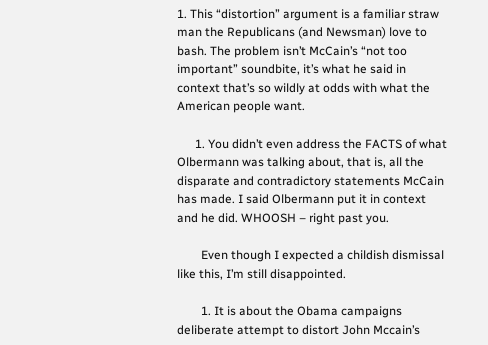1. This “distortion” argument is a familiar straw man the Republicans (and Newsman) love to bash. The problem isn’t McCain’s “not too important” soundbite, it’s what he said in context that’s so wildly at odds with what the American people want.

      1. You didn’t even address the FACTS of what Olbermann was talking about, that is, all the disparate and contradictory statements McCain has made. I said Olbermann put it in context and he did. WHOOSH – right past you.

        Even though I expected a childish dismissal like this, I’m still disappointed.

        1. It is about the Obama campaigns deliberate attempt to distort John Mccain’s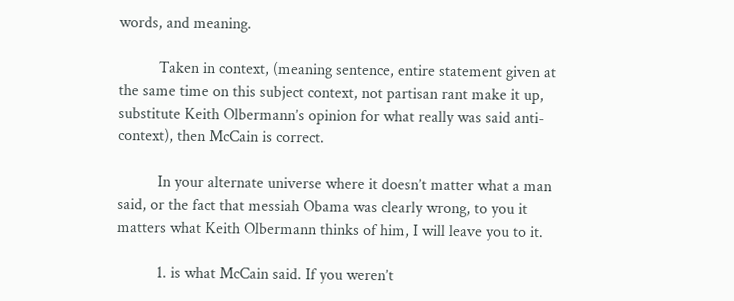words, and meaning.

          Taken in context, (meaning sentence, entire statement given at the same time on this subject context, not partisan rant make it up, substitute Keith Olbermann’s opinion for what really was said anti-context), then McCain is correct.

          In your alternate universe where it doesn’t matter what a man said, or the fact that messiah Obama was clearly wrong, to you it matters what Keith Olbermann thinks of him, I will leave you to it.

          1. is what McCain said. If you weren’t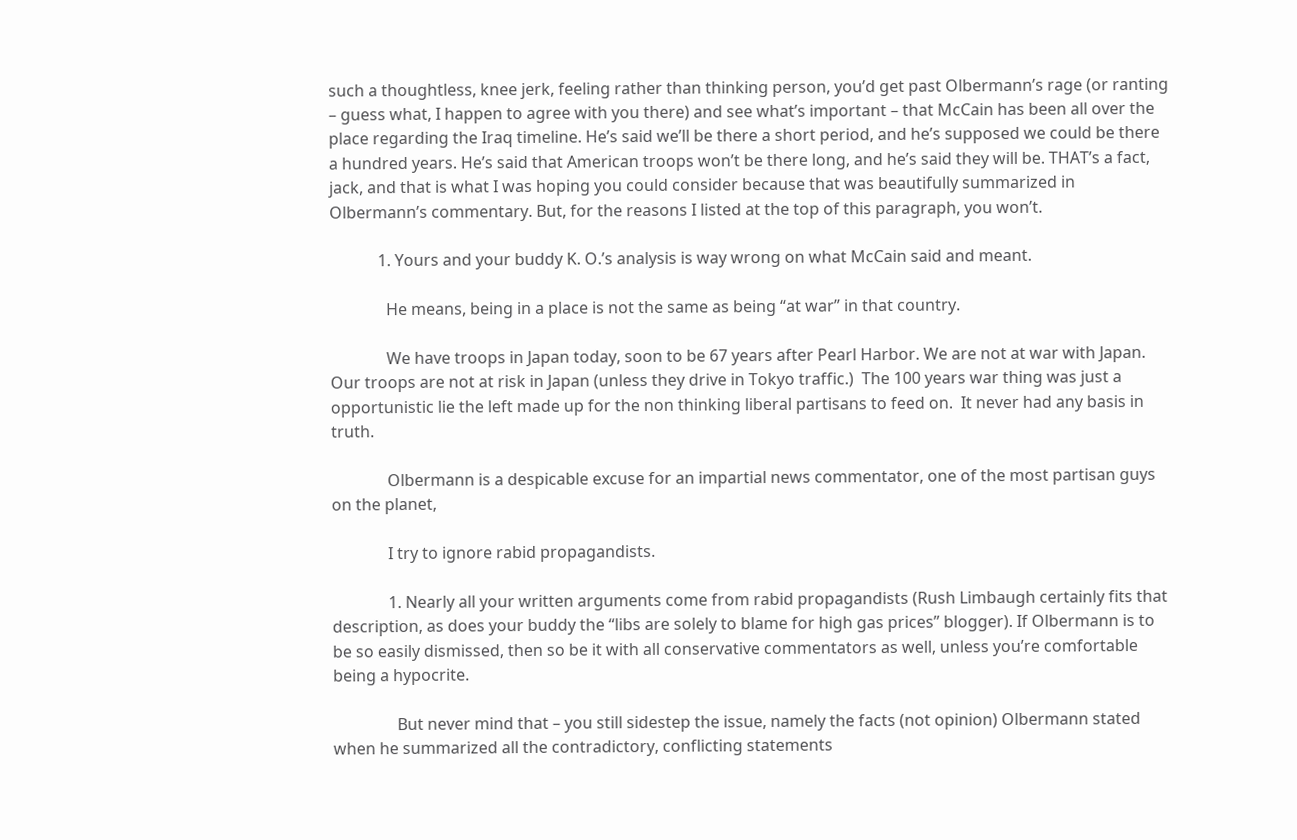such a thoughtless, knee jerk, feeling rather than thinking person, you’d get past Olbermann’s rage (or ranting – guess what, I happen to agree with you there) and see what’s important – that McCain has been all over the place regarding the Iraq timeline. He’s said we’ll be there a short period, and he’s supposed we could be there a hundred years. He’s said that American troops won’t be there long, and he’s said they will be. THAT’s a fact, jack, and that is what I was hoping you could consider because that was beautifully summarized in Olbermann’s commentary. But, for the reasons I listed at the top of this paragraph, you won’t.

            1. Yours and your buddy K. O.’s analysis is way wrong on what McCain said and meant.

              He means, being in a place is not the same as being “at war” in that country.

              We have troops in Japan today, soon to be 67 years after Pearl Harbor. We are not at war with Japan.  Our troops are not at risk in Japan (unless they drive in Tokyo traffic.)  The 100 years war thing was just a opportunistic lie the left made up for the non thinking liberal partisans to feed on.  It never had any basis in truth.

              Olbermann is a despicable excuse for an impartial news commentator, one of the most partisan guys on the planet,

              I try to ignore rabid propagandists.

              1. Nearly all your written arguments come from rabid propagandists (Rush Limbaugh certainly fits that description, as does your buddy the “libs are solely to blame for high gas prices” blogger). If Olbermann is to be so easily dismissed, then so be it with all conservative commentators as well, unless you’re comfortable being a hypocrite.

                But never mind that – you still sidestep the issue, namely the facts (not opinion) Olbermann stated when he summarized all the contradictory, conflicting statements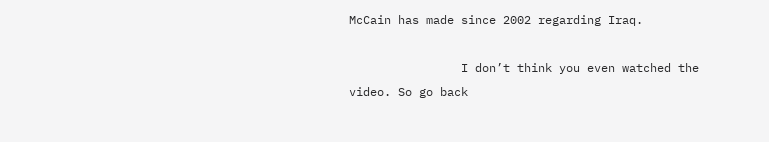McCain has made since 2002 regarding Iraq.

                I don’t think you even watched the video. So go back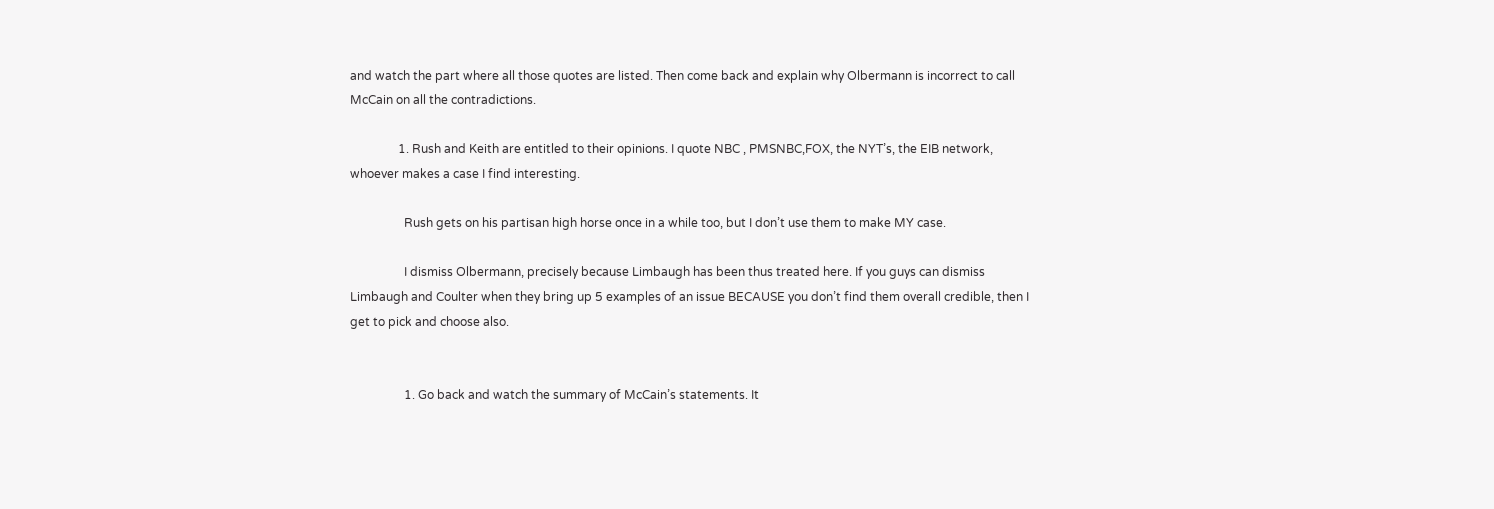and watch the part where all those quotes are listed. Then come back and explain why Olbermann is incorrect to call McCain on all the contradictions.

                1. Rush and Keith are entitled to their opinions. I quote NBC , PMSNBC,FOX, the NYT’s, the EIB network, whoever makes a case I find interesting.

                  Rush gets on his partisan high horse once in a while too, but I don’t use them to make MY case.

                  I dismiss Olbermann, precisely because Limbaugh has been thus treated here. If you guys can dismiss Limbaugh and Coulter when they bring up 5 examples of an issue BECAUSE you don’t find them overall credible, then I get to pick and choose also.


                  1. Go back and watch the summary of McCain’s statements. It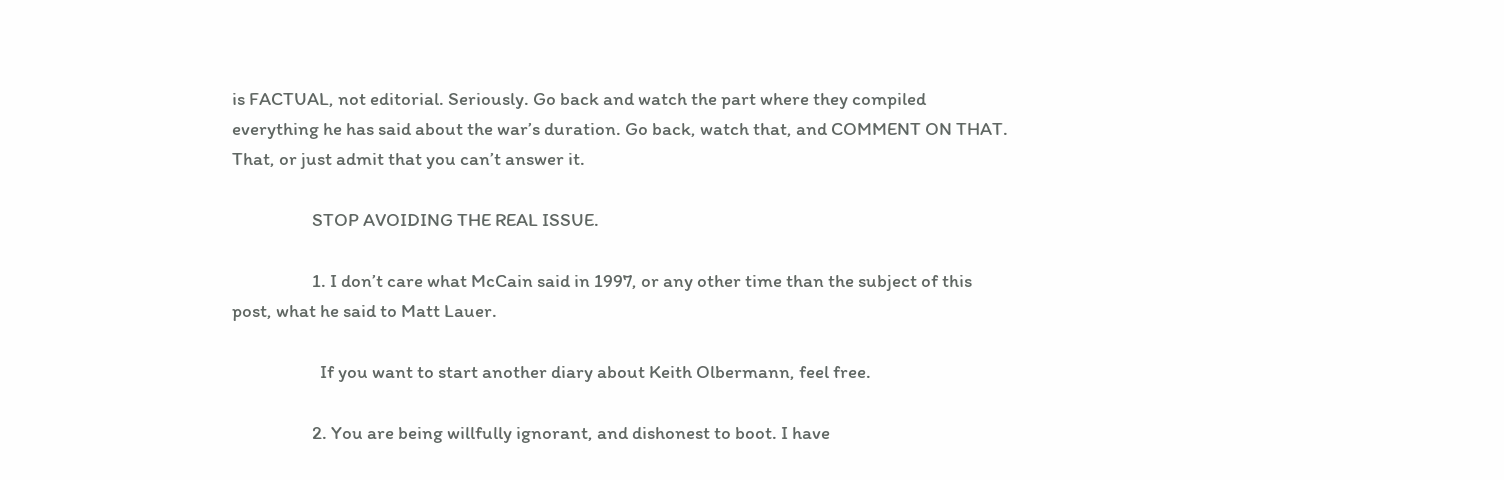is FACTUAL, not editorial. Seriously. Go back and watch the part where they compiled everything he has said about the war’s duration. Go back, watch that, and COMMENT ON THAT. That, or just admit that you can’t answer it.

                    STOP AVOIDING THE REAL ISSUE.

                    1. I don’t care what McCain said in 1997, or any other time than the subject of this post, what he said to Matt Lauer.

                      If you want to start another diary about Keith Olbermann, feel free.

                    2. You are being willfully ignorant, and dishonest to boot. I have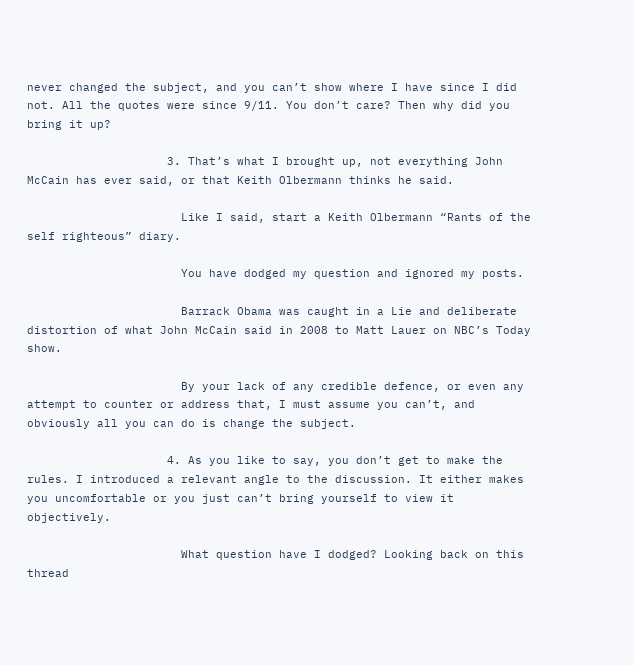never changed the subject, and you can’t show where I have since I did not. All the quotes were since 9/11. You don’t care? Then why did you bring it up?

                    3. That’s what I brought up, not everything John McCain has ever said, or that Keith Olbermann thinks he said.

                      Like I said, start a Keith Olbermann “Rants of the self righteous” diary.

                      You have dodged my question and ignored my posts.

                      Barrack Obama was caught in a Lie and deliberate distortion of what John McCain said in 2008 to Matt Lauer on NBC’s Today show.

                      By your lack of any credible defence, or even any attempt to counter or address that, I must assume you can’t, and obviously all you can do is change the subject.

                    4. As you like to say, you don’t get to make the rules. I introduced a relevant angle to the discussion. It either makes you uncomfortable or you just can’t bring yourself to view it objectively.

                      What question have I dodged? Looking back on this thread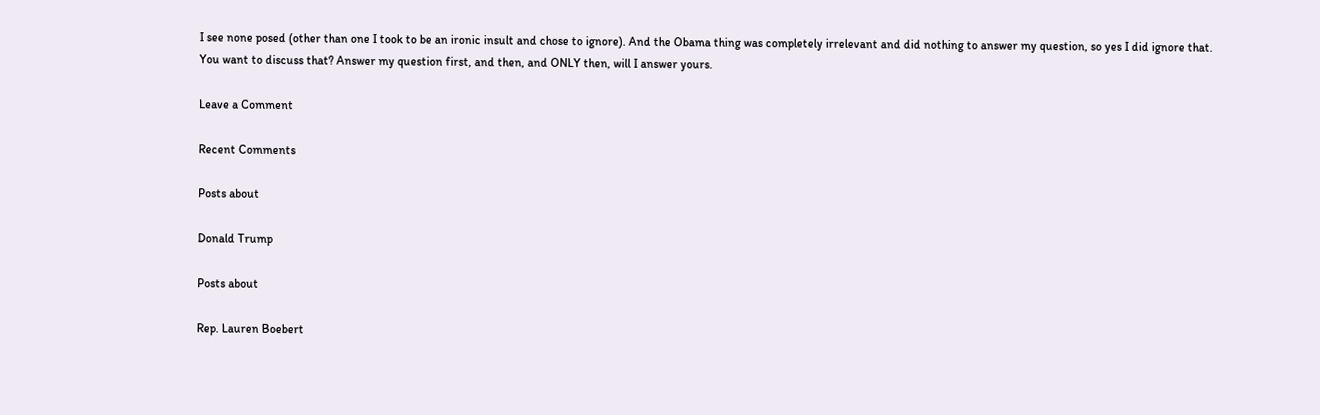I see none posed (other than one I took to be an ironic insult and chose to ignore). And the Obama thing was completely irrelevant and did nothing to answer my question, so yes I did ignore that. You want to discuss that? Answer my question first, and then, and ONLY then, will I answer yours.

Leave a Comment

Recent Comments

Posts about

Donald Trump

Posts about

Rep. Lauren Boebert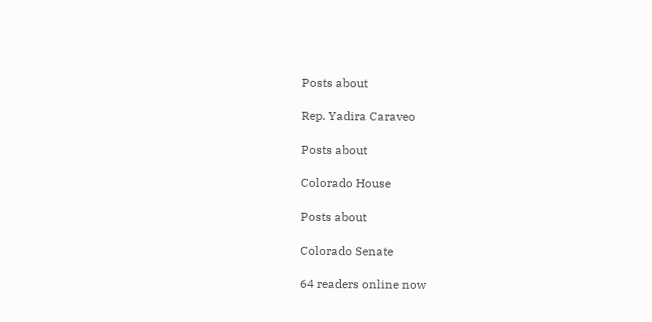Posts about

Rep. Yadira Caraveo

Posts about

Colorado House

Posts about

Colorado Senate

64 readers online now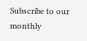Subscribe to our monthly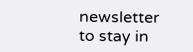newsletter to stay in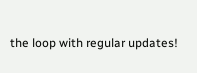the loop with regular updates!